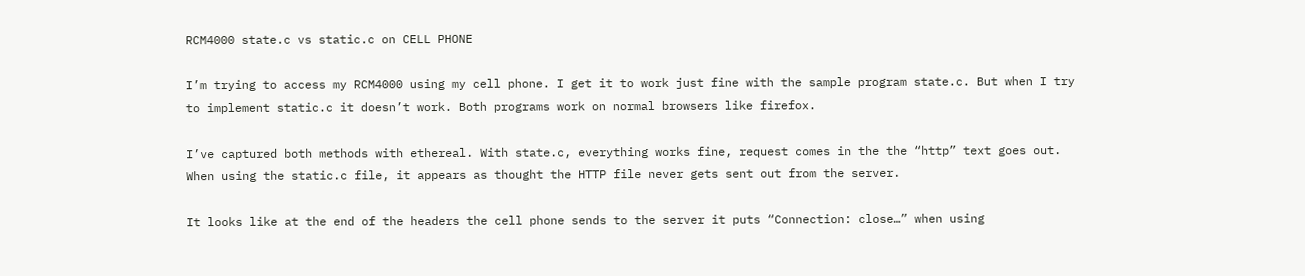RCM4000 state.c vs static.c on CELL PHONE

I’m trying to access my RCM4000 using my cell phone. I get it to work just fine with the sample program state.c. But when I try to implement static.c it doesn’t work. Both programs work on normal browsers like firefox.

I’ve captured both methods with ethereal. With state.c, everything works fine, request comes in the the “http” text goes out. When using the static.c file, it appears as thought the HTTP file never gets sent out from the server.

It looks like at the end of the headers the cell phone sends to the server it puts “Connection: close…” when using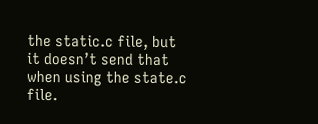the static.c file, but it doesn’t send that when using the state.c file.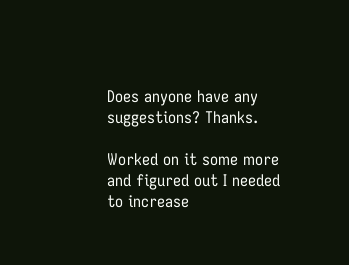Does anyone have any suggestions? Thanks.

Worked on it some more and figured out I needed to increase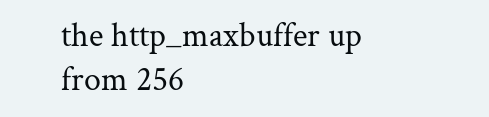the http_maxbuffer up from 256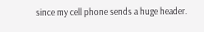since my cell phone sends a huge header.